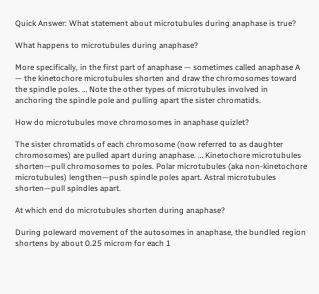Quick Answer: What statement about microtubules during anaphase is true?

What happens to microtubules during anaphase?

More specifically, in the first part of anaphase — sometimes called anaphase A — the kinetochore microtubules shorten and draw the chromosomes toward the spindle poles. … Note the other types of microtubules involved in anchoring the spindle pole and pulling apart the sister chromatids.

How do microtubules move chromosomes in anaphase quizlet?

The sister chromatids of each chromosome (now referred to as daughter chromosomes) are pulled apart during anaphase. … Kinetochore microtubules shorten—pull chromosomes to poles. Polar microtubules (aka non-kinetochore microtubules) lengthen—push spindle poles apart. Astral microtubules shorten—pull spindles apart.

At which end do microtubules shorten during anaphase?

During poleward movement of the autosomes in anaphase, the bundled region shortens by about 0.25 microm for each 1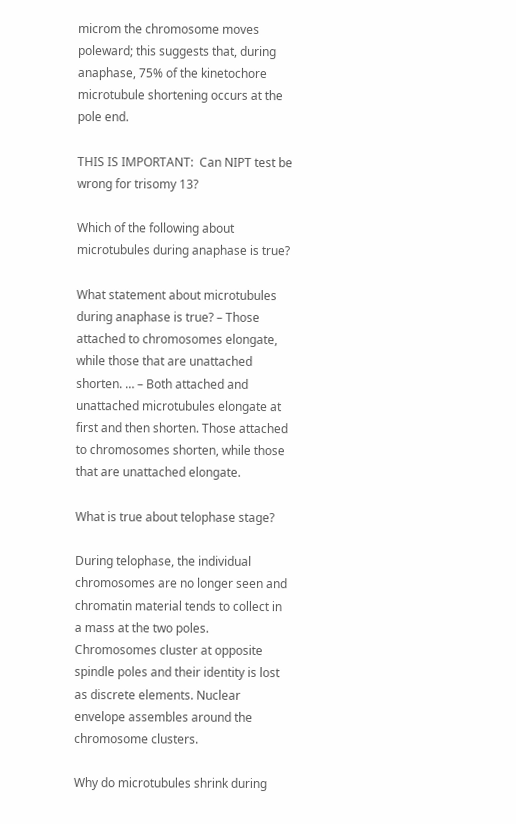microm the chromosome moves poleward; this suggests that, during anaphase, 75% of the kinetochore microtubule shortening occurs at the pole end.

THIS IS IMPORTANT:  Can NIPT test be wrong for trisomy 13?

Which of the following about microtubules during anaphase is true?

What statement about microtubules during anaphase is true? – Those attached to chromosomes elongate, while those that are unattached shorten. … – Both attached and unattached microtubules elongate at first and then shorten. Those attached to chromosomes shorten, while those that are unattached elongate.

What is true about telophase stage?

During telophase, the individual chromosomes are no longer seen and chromatin material tends to collect in a mass at the two poles. Chromosomes cluster at opposite spindle poles and their identity is lost as discrete elements. Nuclear envelope assembles around the chromosome clusters.

Why do microtubules shrink during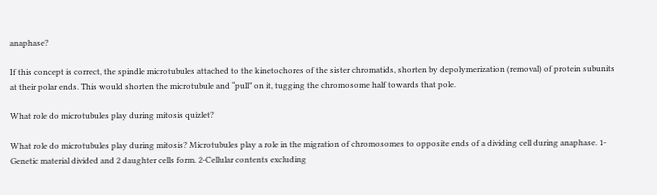anaphase?

If this concept is correct, the spindle microtubules attached to the kinetochores of the sister chromatids, shorten by depolymerization (removal) of protein subunits at their polar ends. This would shorten the microtubule and “pull” on it, tugging the chromosome half towards that pole.

What role do microtubules play during mitosis quizlet?

What role do microtubules play during mitosis? Microtubules play a role in the migration of chromosomes to opposite ends of a dividing cell during anaphase. 1- Genetic material divided and 2 daughter cells form. 2-Cellular contents excluding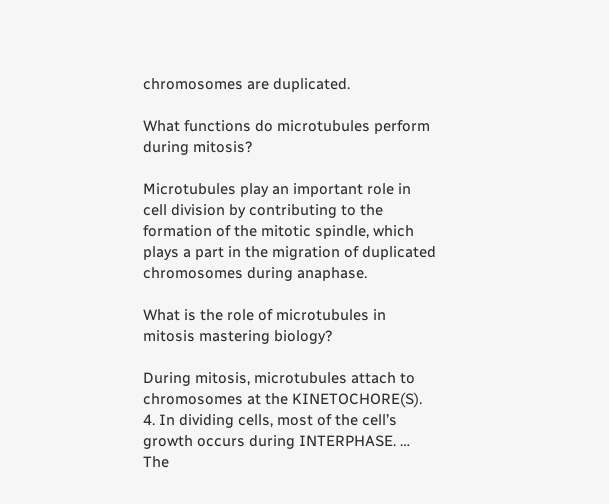chromosomes are duplicated.

What functions do microtubules perform during mitosis?

Microtubules play an important role in cell division by contributing to the formation of the mitotic spindle, which plays a part in the migration of duplicated chromosomes during anaphase.

What is the role of microtubules in mitosis mastering biology?

During mitosis, microtubules attach to chromosomes at the KINETOCHORE(S). 4. In dividing cells, most of the cell’s growth occurs during INTERPHASE. … The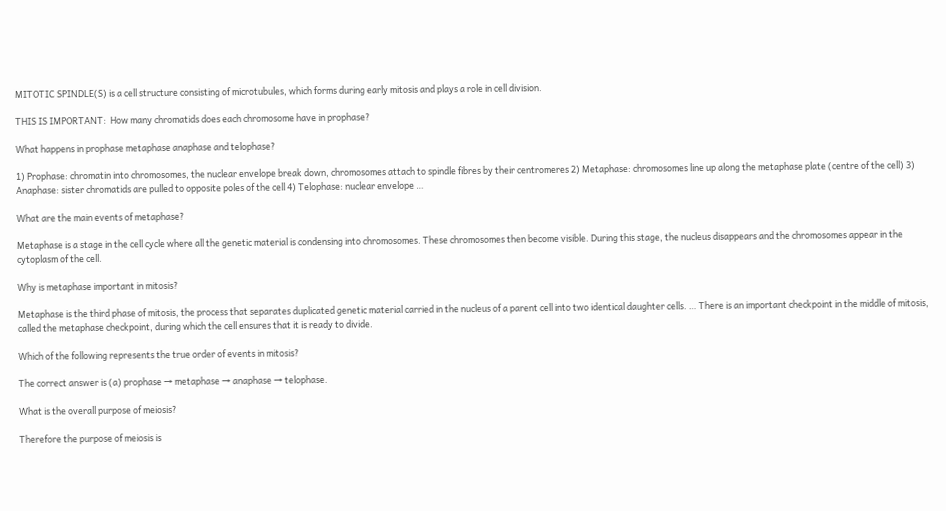MITOTIC SPINDLE(S) is a cell structure consisting of microtubules, which forms during early mitosis and plays a role in cell division.

THIS IS IMPORTANT:  How many chromatids does each chromosome have in prophase?

What happens in prophase metaphase anaphase and telophase?

1) Prophase: chromatin into chromosomes, the nuclear envelope break down, chromosomes attach to spindle fibres by their centromeres 2) Metaphase: chromosomes line up along the metaphase plate (centre of the cell) 3) Anaphase: sister chromatids are pulled to opposite poles of the cell 4) Telophase: nuclear envelope …

What are the main events of metaphase?

Metaphase is a stage in the cell cycle where all the genetic material is condensing into chromosomes. These chromosomes then become visible. During this stage, the nucleus disappears and the chromosomes appear in the cytoplasm of the cell.

Why is metaphase important in mitosis?

Metaphase is the third phase of mitosis, the process that separates duplicated genetic material carried in the nucleus of a parent cell into two identical daughter cells. … There is an important checkpoint in the middle of mitosis, called the metaphase checkpoint, during which the cell ensures that it is ready to divide.

Which of the following represents the true order of events in mitosis?

The correct answer is (a) prophase → metaphase → anaphase → telophase.

What is the overall purpose of meiosis?

Therefore the purpose of meiosis is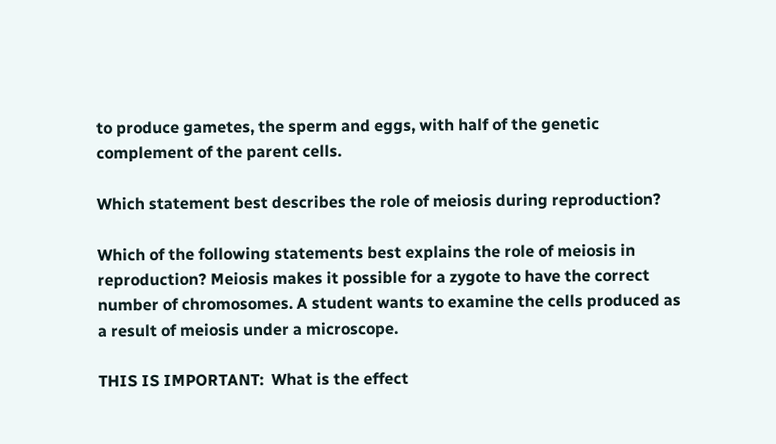to produce gametes, the sperm and eggs, with half of the genetic complement of the parent cells.

Which statement best describes the role of meiosis during reproduction?

Which of the following statements best explains the role of meiosis in reproduction? Meiosis makes it possible for a zygote to have the correct number of chromosomes. A student wants to examine the cells produced as a result of meiosis under a microscope.

THIS IS IMPORTANT:  What is the effect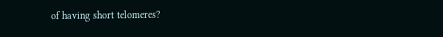of having short telomeres?